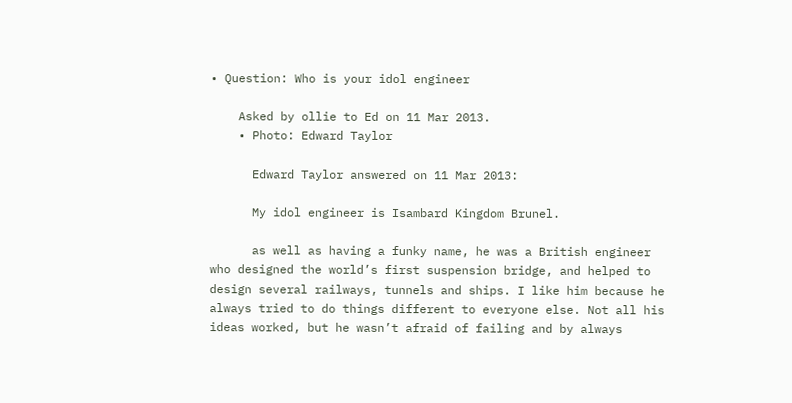• Question: Who is your idol engineer

    Asked by ollie to Ed on 11 Mar 2013.
    • Photo: Edward Taylor

      Edward Taylor answered on 11 Mar 2013:

      My idol engineer is Isambard Kingdom Brunel.

      as well as having a funky name, he was a British engineer who designed the world’s first suspension bridge, and helped to design several railways, tunnels and ships. I like him because he always tried to do things different to everyone else. Not all his ideas worked, but he wasn’t afraid of failing and by always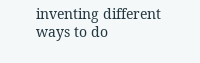inventing different ways to do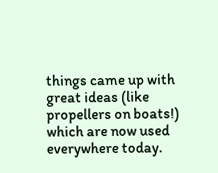things came up with great ideas (like propellers on boats!) which are now used everywhere today.